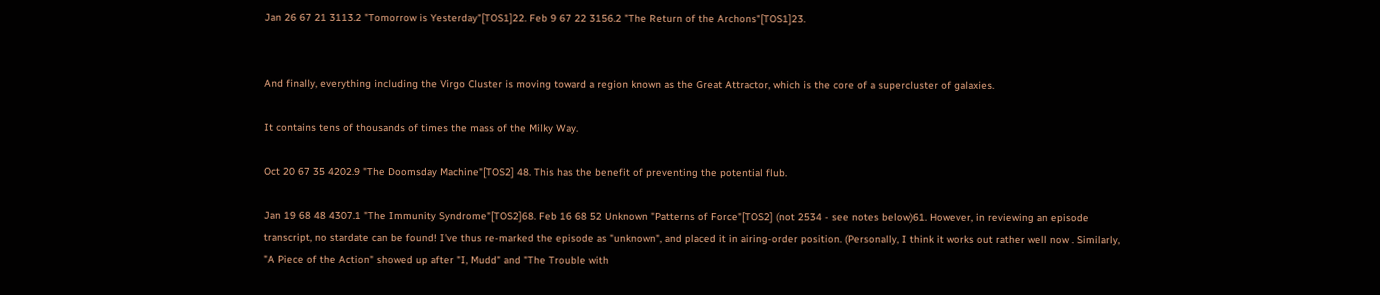Jan 26 67 21 3113.2 "Tomorrow is Yesterday"[TOS1]22. Feb 9 67 22 3156.2 "The Return of the Archons"[TOS1]23.


And finally, everything including the Virgo Cluster is moving toward a region known as the Great Attractor, which is the core of a supercluster of galaxies.

It contains tens of thousands of times the mass of the Milky Way.

Oct 20 67 35 4202.9 "The Doomsday Machine"[TOS2] 48. This has the benefit of preventing the potential flub.

Jan 19 68 48 4307.1 "The Immunity Syndrome"[TOS2]68. Feb 16 68 52 Unknown "Patterns of Force"[TOS2] (not 2534 - see notes below)61. However, in reviewing an episode transcript, no stardate can be found! I've thus re-marked the episode as "unknown", and placed it in airing-order position. (Personally, I think it works out rather well now . Similarly, "A Piece of the Action" showed up after "I, Mudd" and "The Trouble with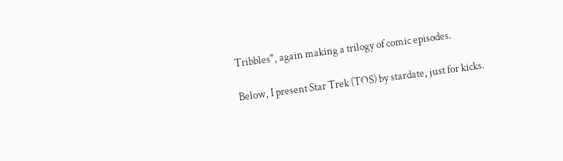Tribbles", again making a trilogy of comic episodes.

Below, I present Star Trek (TOS) by stardate, just for kicks.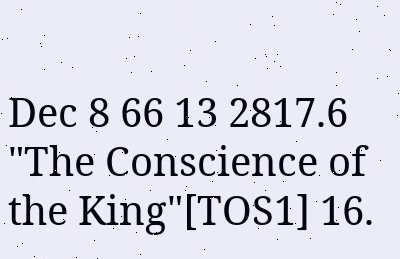Dec 8 66 13 2817.6 "The Conscience of the King"[TOS1] 16.